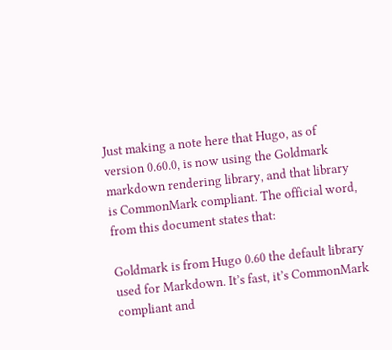Just making a note here that Hugo, as of version 0.60.0, is now using the Goldmark markdown rendering library, and that library is CommonMark compliant. The official word, from this document states that:

Goldmark is from Hugo 0.60 the default library used for Markdown. It’s fast, it’s CommonMark compliant and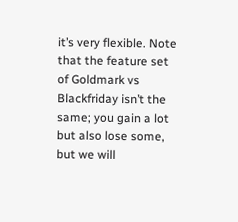it’s very flexible. Note that the feature set of Goldmark vs Blackfriday isn’t the same; you gain a lot but also lose some, but we will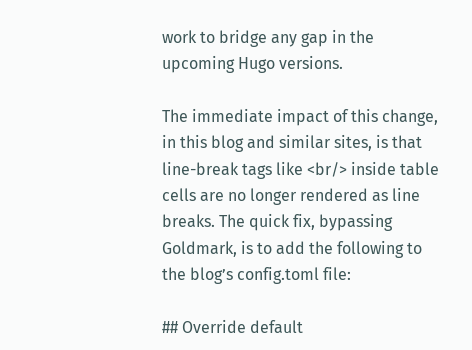work to bridge any gap in the upcoming Hugo versions.

The immediate impact of this change, in this blog and similar sites, is that line-break tags like <br/> inside table cells are no longer rendered as line breaks. The quick fix, bypassing Goldmark, is to add the following to the blog’s config.toml file:

## Override default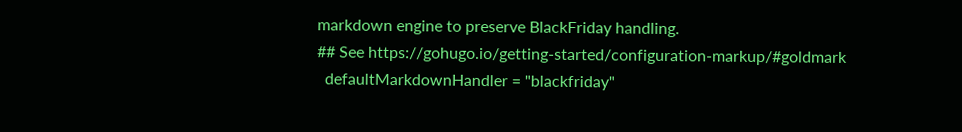markdown engine to preserve BlackFriday handling.
## See https://gohugo.io/getting-started/configuration-markup/#goldmark
  defaultMarkdownHandler = "blackfriday"